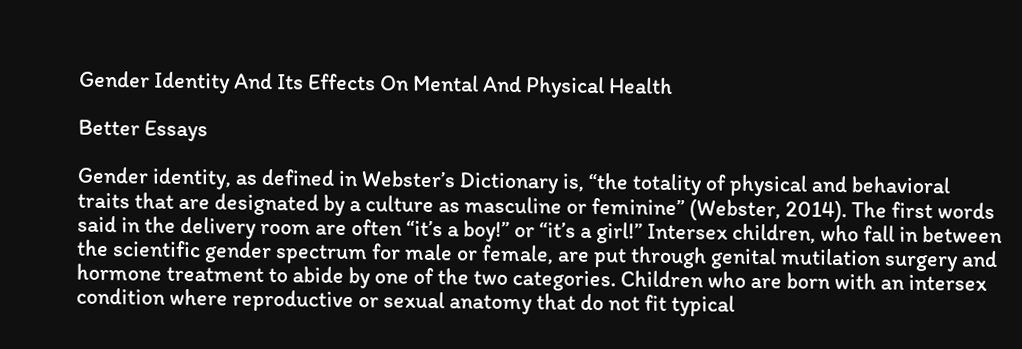Gender Identity And Its Effects On Mental And Physical Health

Better Essays

Gender identity, as defined in Webster’s Dictionary is, “the totality of physical and behavioral traits that are designated by a culture as masculine or feminine” (Webster, 2014). The first words said in the delivery room are often “it’s a boy!” or “it’s a girl!” Intersex children, who fall in between the scientific gender spectrum for male or female, are put through genital mutilation surgery and hormone treatment to abide by one of the two categories. Children who are born with an intersex condition where reproductive or sexual anatomy that do not fit typical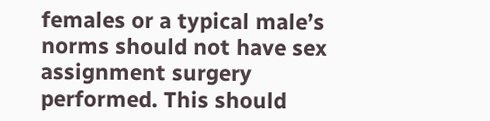females or a typical male’s norms should not have sex assignment surgery performed. This should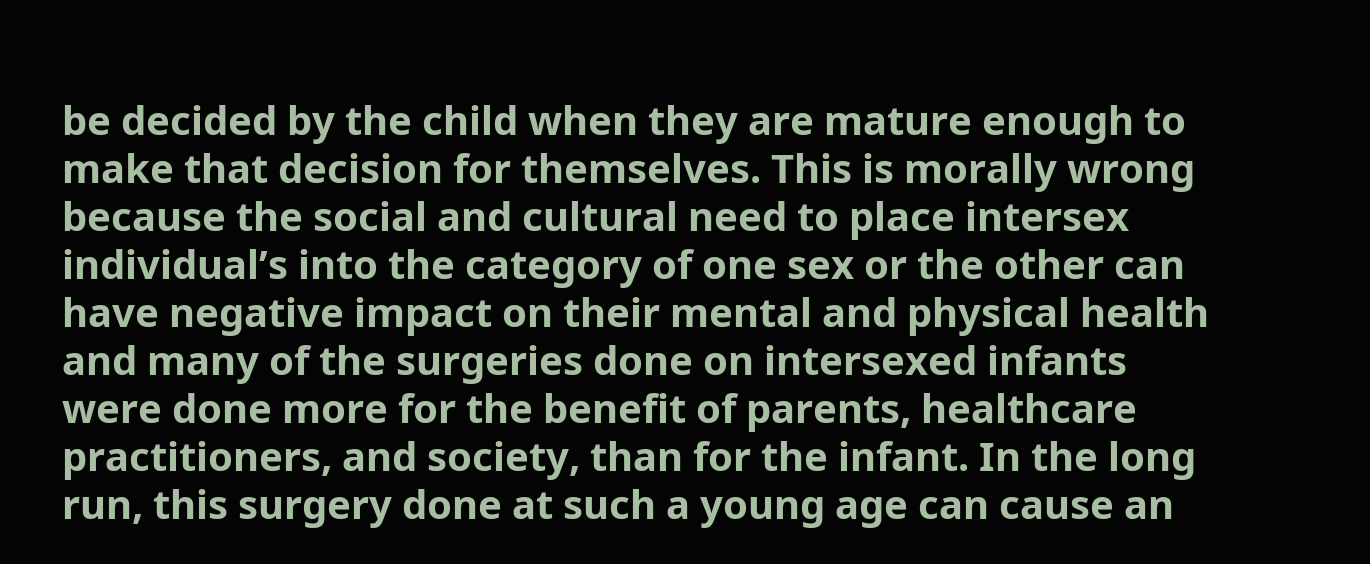be decided by the child when they are mature enough to make that decision for themselves. This is morally wrong because the social and cultural need to place intersex individual’s into the category of one sex or the other can have negative impact on their mental and physical health and many of the surgeries done on intersexed infants were done more for the benefit of parents, healthcare practitioners, and society, than for the infant. In the long run, this surgery done at such a young age can cause an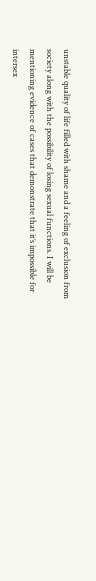unstable quality of life filled with shame and a feeling of exclusion from society along with the possibility of losing sexual functions. I will be mentioning evidence of cases that demonstrate that it’s impossible for intersex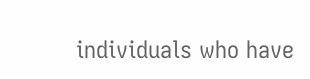individuals who have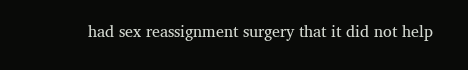had sex reassignment surgery that it did not help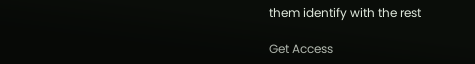them identify with the rest

Get Access